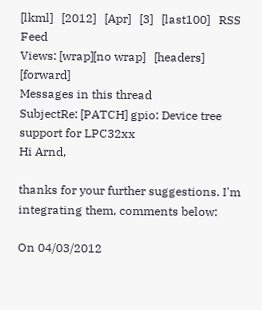[lkml]   [2012]   [Apr]   [3]   [last100]   RSS Feed
Views: [wrap][no wrap]   [headers]  [forward]
Messages in this thread
SubjectRe: [PATCH] gpio: Device tree support for LPC32xx
Hi Arnd,

thanks for your further suggestions. I'm integrating them, comments below:

On 04/03/2012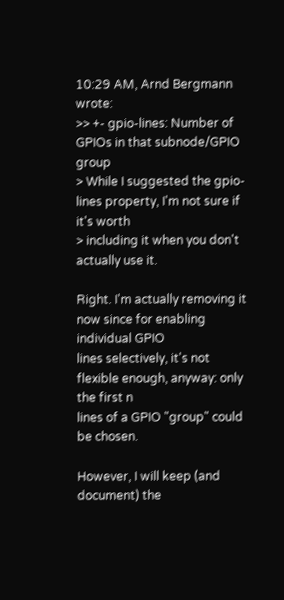10:29 AM, Arnd Bergmann wrote:
>> +- gpio-lines: Number of GPIOs in that subnode/GPIO group
> While I suggested the gpio-lines property, I'm not sure if it's worth
> including it when you don't actually use it.

Right. I'm actually removing it now since for enabling individual GPIO
lines selectively, it's not flexible enough, anyway: only the first n
lines of a GPIO "group" could be chosen.

However, I will keep (and document) the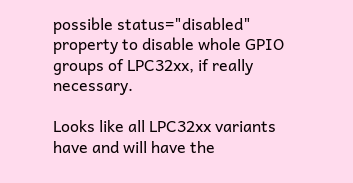possible status="disabled"
property to disable whole GPIO groups of LPC32xx, if really necessary.

Looks like all LPC32xx variants have and will have the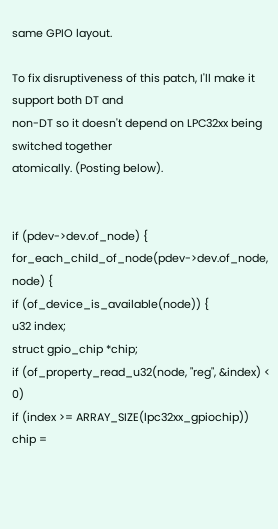same GPIO layout.

To fix disruptiveness of this patch, I'll make it support both DT and
non-DT so it doesn't depend on LPC32xx being switched together
atomically. (Posting below).


if (pdev->dev.of_node) {
for_each_child_of_node(pdev->dev.of_node, node) {
if (of_device_is_available(node)) {
u32 index;
struct gpio_chip *chip;
if (of_property_read_u32(node, "reg", &index) < 0)
if (index >= ARRAY_SIZE(lpc32xx_gpiochip))
chip =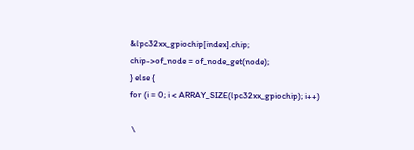&lpc32xx_gpiochip[index].chip;
chip->of_node = of_node_get(node);
} else {
for (i = 0; i < ARRAY_SIZE(lpc32xx_gpiochip); i++)

 \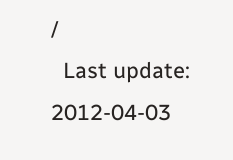/
  Last update: 2012-04-03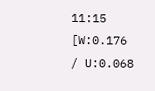11:15    [W:0.176 / U:0.068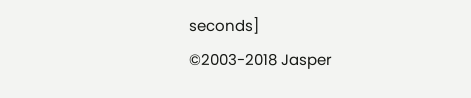seconds]
©2003-2018 Jasper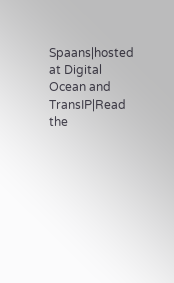Spaans|hosted at Digital Ocean and TransIP|Read the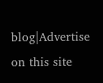blog|Advertise on this site